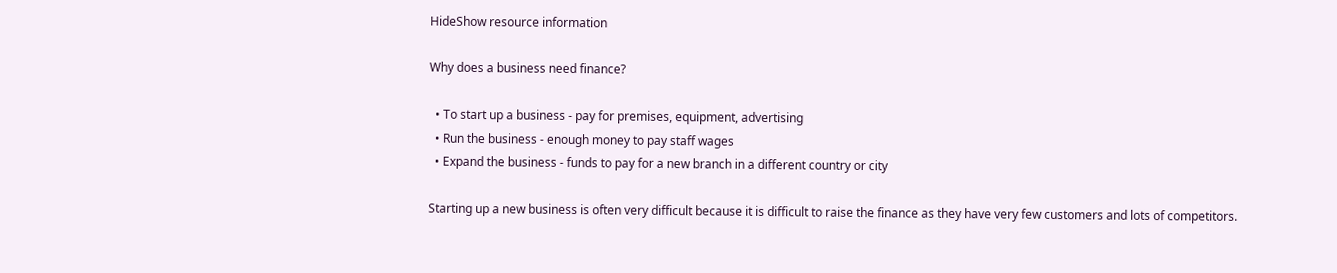HideShow resource information

Why does a business need finance?

  • To start up a business - pay for premises, equipment, advertising
  • Run the business - enough money to pay staff wages
  • Expand the business - funds to pay for a new branch in a different country or city

Starting up a new business is often very difficult because it is difficult to raise the finance as they have very few customers and lots of competitors.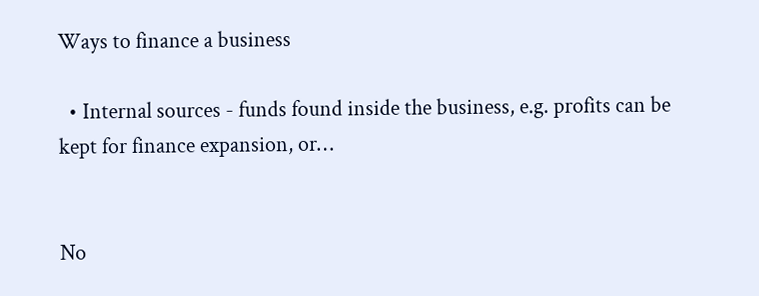Ways to finance a business

  • Internal sources - funds found inside the business, e.g. profits can be kept for finance expansion, or…


No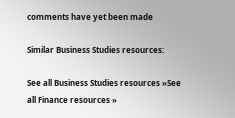comments have yet been made

Similar Business Studies resources:

See all Business Studies resources »See all Finance resources »